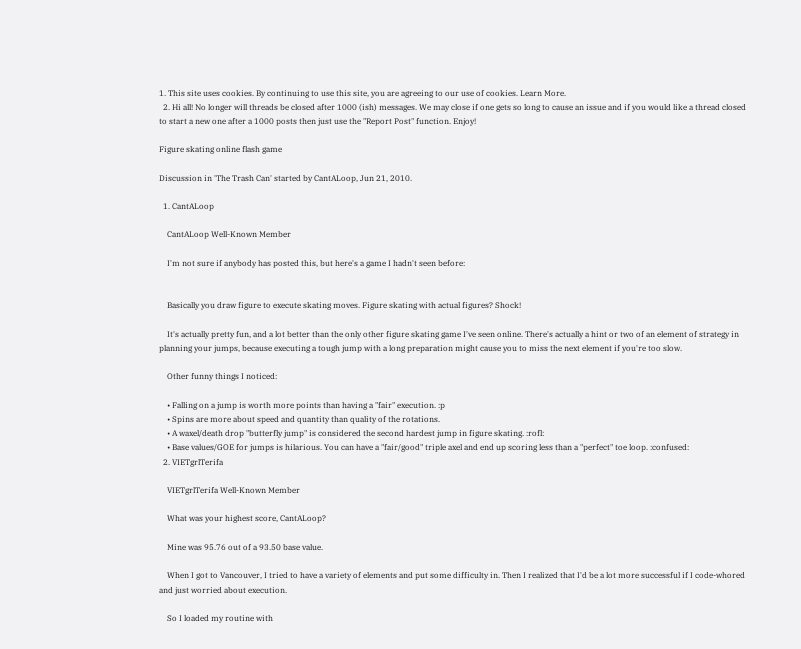1. This site uses cookies. By continuing to use this site, you are agreeing to our use of cookies. Learn More.
  2. Hi all! No longer will threads be closed after 1000 (ish) messages. We may close if one gets so long to cause an issue and if you would like a thread closed to start a new one after a 1000 posts then just use the "Report Post" function. Enjoy!

Figure skating online flash game

Discussion in 'The Trash Can' started by CantALoop, Jun 21, 2010.

  1. CantALoop

    CantALoop Well-Known Member

    I'm not sure if anybody has posted this, but here's a game I hadn't seen before:


    Basically you draw figure to execute skating moves. Figure skating with actual figures? Shock!

    It's actually pretty fun, and a lot better than the only other figure skating game I've seen online. There's actually a hint or two of an element of strategy in planning your jumps, because executing a tough jump with a long preparation might cause you to miss the next element if you're too slow.

    Other funny things I noticed:

    • Falling on a jump is worth more points than having a "fair" execution. :p
    • Spins are more about speed and quantity than quality of the rotations.
    • A waxel/death drop "butterfly jump" is considered the second hardest jump in figure skating. :rofl:
    • Base values/GOE for jumps is hilarious. You can have a "fair/good" triple axel and end up scoring less than a "perfect" toe loop. :confused:
  2. VIETgrlTerifa

    VIETgrlTerifa Well-Known Member

    What was your highest score, CantALoop?

    Mine was 95.76 out of a 93.50 base value.

    When I got to Vancouver, I tried to have a variety of elements and put some difficulty in. Then I realized that I'd be a lot more successful if I code-whored and just worried about execution.

    So I loaded my routine with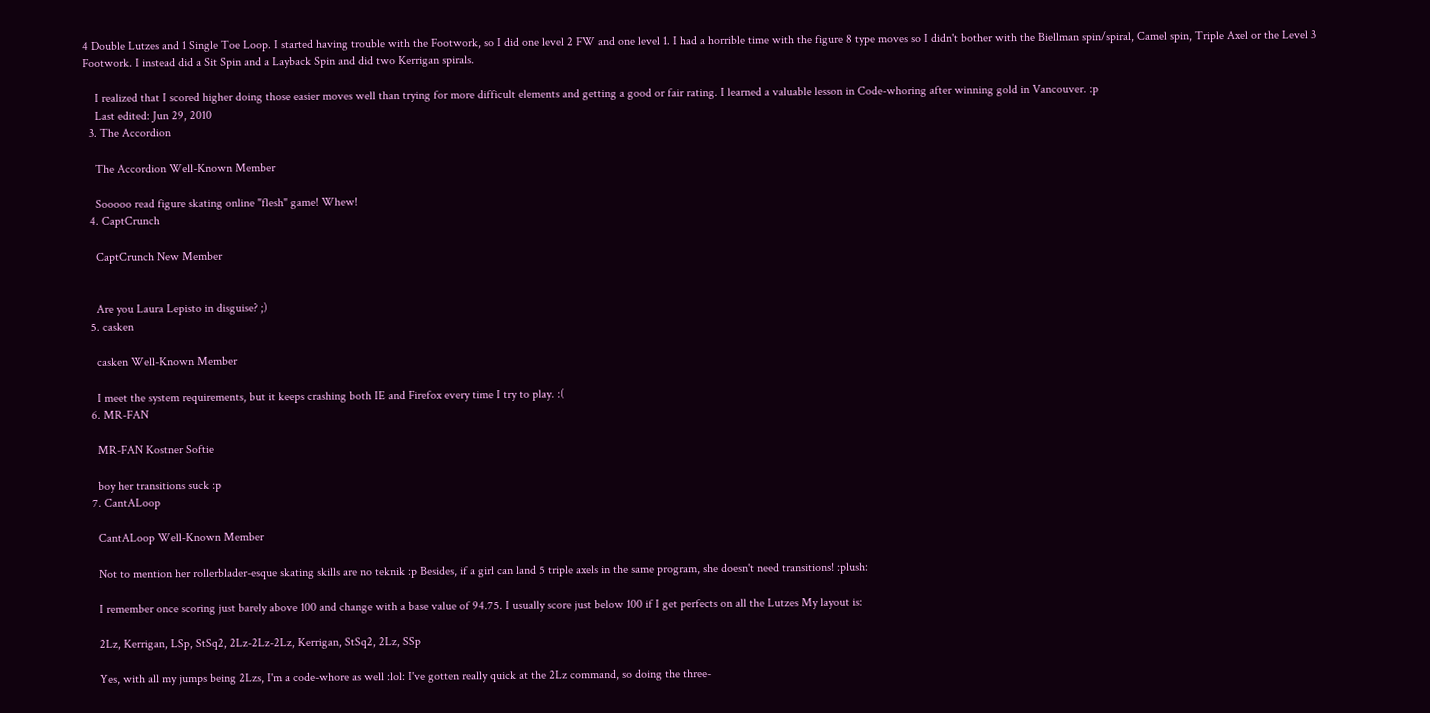4 Double Lutzes and 1 Single Toe Loop. I started having trouble with the Footwork, so I did one level 2 FW and one level 1. I had a horrible time with the figure 8 type moves so I didn't bother with the Biellman spin/spiral, Camel spin, Triple Axel or the Level 3 Footwork. I instead did a Sit Spin and a Layback Spin and did two Kerrigan spirals.

    I realized that I scored higher doing those easier moves well than trying for more difficult elements and getting a good or fair rating. I learned a valuable lesson in Code-whoring after winning gold in Vancouver. :p
    Last edited: Jun 29, 2010
  3. The Accordion

    The Accordion Well-Known Member

    Sooooo read figure skating online "flesh" game! Whew!
  4. CaptCrunch

    CaptCrunch New Member


    Are you Laura Lepisto in disguise? ;)
  5. casken

    casken Well-Known Member

    I meet the system requirements, but it keeps crashing both IE and Firefox every time I try to play. :(
  6. MR-FAN

    MR-FAN Kostner Softie

    boy her transitions suck :p
  7. CantALoop

    CantALoop Well-Known Member

    Not to mention her rollerblader-esque skating skills are no teknik :p Besides, if a girl can land 5 triple axels in the same program, she doesn't need transitions! :plush:

    I remember once scoring just barely above 100 and change with a base value of 94.75. I usually score just below 100 if I get perfects on all the Lutzes My layout is:

    2Lz, Kerrigan, LSp, StSq2, 2Lz-2Lz-2Lz, Kerrigan, StSq2, 2Lz, SSp

    Yes, with all my jumps being 2Lzs, I'm a code-whore as well :lol: I've gotten really quick at the 2Lz command, so doing the three-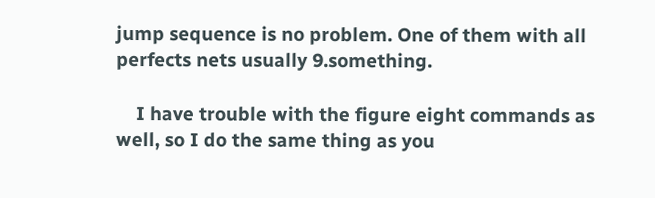jump sequence is no problem. One of them with all perfects nets usually 9.something.

    I have trouble with the figure eight commands as well, so I do the same thing as you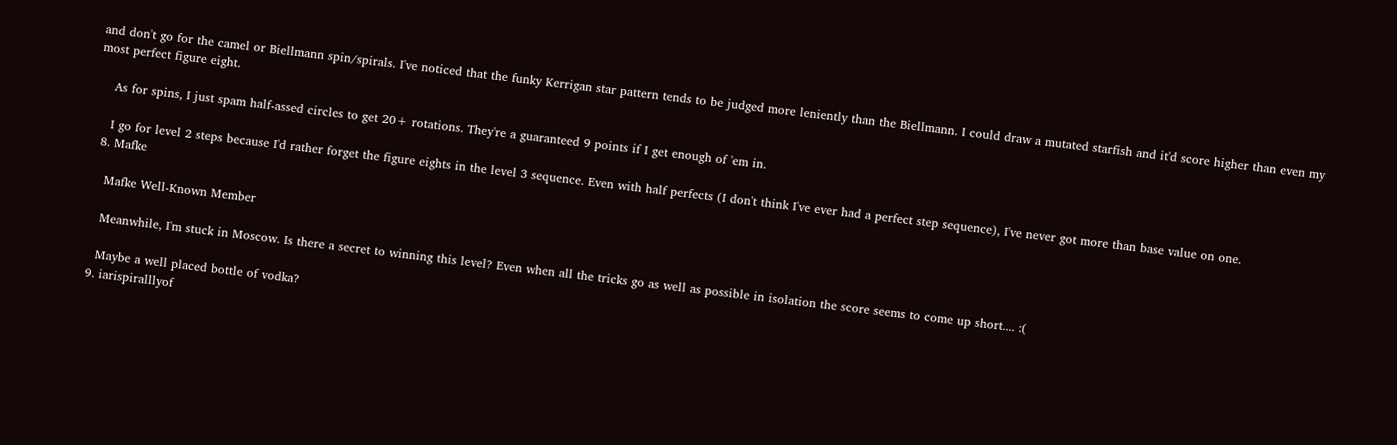and don't go for the camel or Biellmann spin/spirals. I've noticed that the funky Kerrigan star pattern tends to be judged more leniently than the Biellmann. I could draw a mutated starfish and it'd score higher than even my most perfect figure eight.

    As for spins, I just spam half-assed circles to get 20+ rotations. They're a guaranteed 9 points if I get enough of 'em in.

    I go for level 2 steps because I'd rather forget the figure eights in the level 3 sequence. Even with half perfects (I don't think I've ever had a perfect step sequence), I've never got more than base value on one.
  8. Mafke

    Mafke Well-Known Member

    Meanwhile, I'm stuck in Moscow. Is there a secret to winning this level? Even when all the tricks go as well as possible in isolation the score seems to come up short.... :(

    Maybe a well placed bottle of vodka?
  9. iarispiralllyof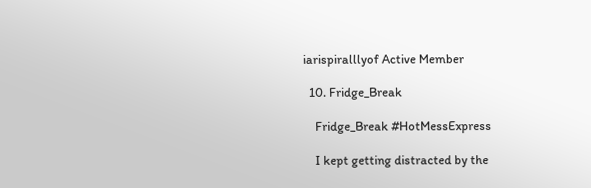iarispiralllyof Active Member

  10. Fridge_Break

    Fridge_Break #HotMessExpress

    I kept getting distracted by the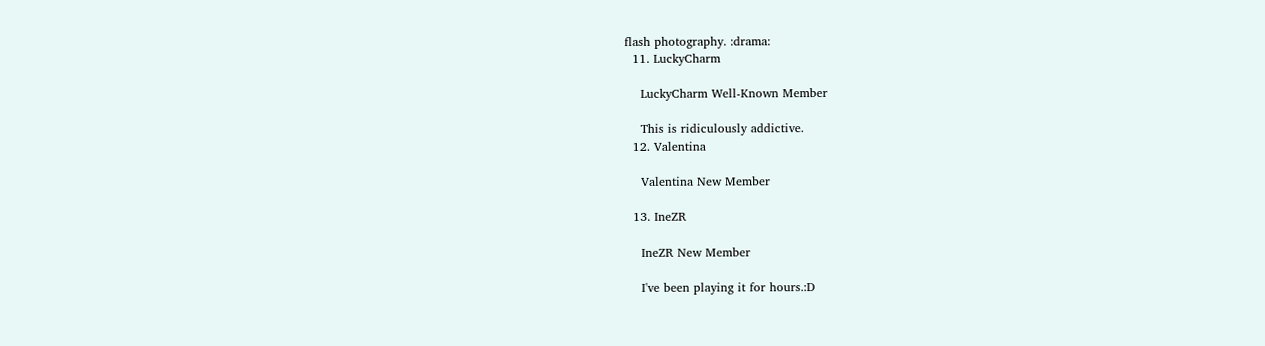flash photography. :drama:
  11. LuckyCharm

    LuckyCharm Well-Known Member

    This is ridiculously addictive.
  12. Valentina

    Valentina New Member

  13. IneZR

    IneZR New Member

    I've been playing it for hours.:D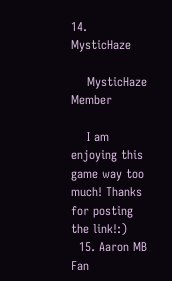14. MysticHaze

    MysticHaze Member

    I am enjoying this game way too much! Thanks for posting the link!:)
  15. Aaron MB Fan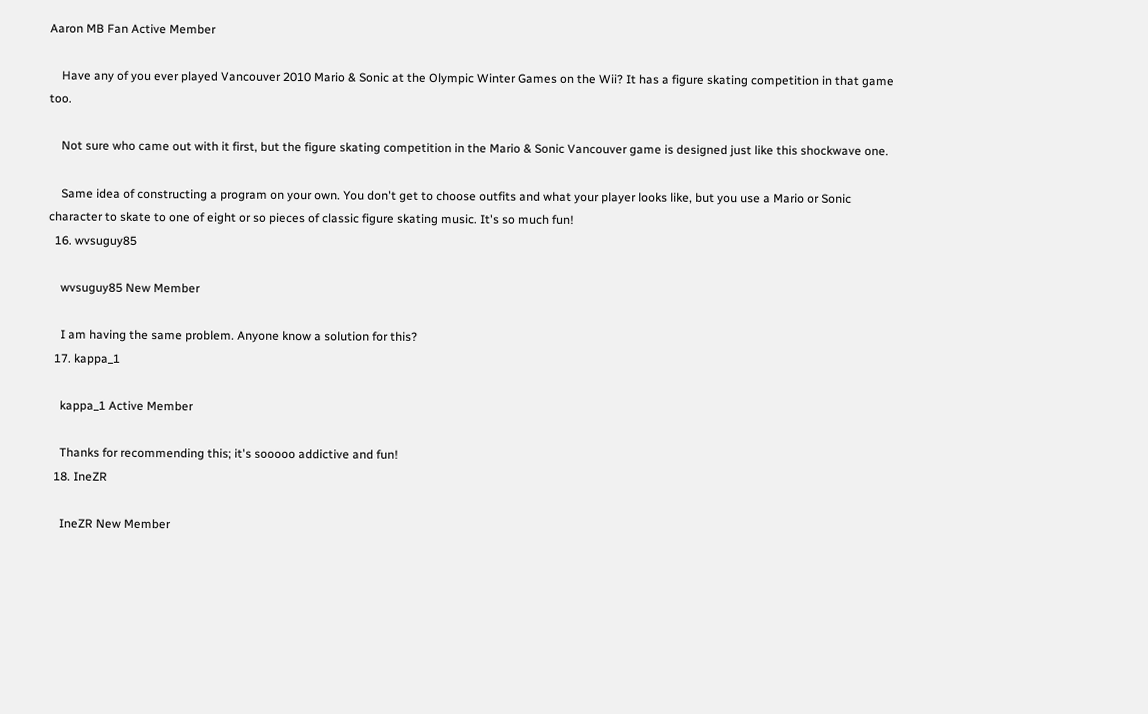Aaron MB Fan Active Member

    Have any of you ever played Vancouver 2010 Mario & Sonic at the Olympic Winter Games on the Wii? It has a figure skating competition in that game too.

    Not sure who came out with it first, but the figure skating competition in the Mario & Sonic Vancouver game is designed just like this shockwave one.

    Same idea of constructing a program on your own. You don't get to choose outfits and what your player looks like, but you use a Mario or Sonic character to skate to one of eight or so pieces of classic figure skating music. It's so much fun!
  16. wvsuguy85

    wvsuguy85 New Member

    I am having the same problem. Anyone know a solution for this?
  17. kappa_1

    kappa_1 Active Member

    Thanks for recommending this; it's sooooo addictive and fun!
  18. IneZR

    IneZR New Member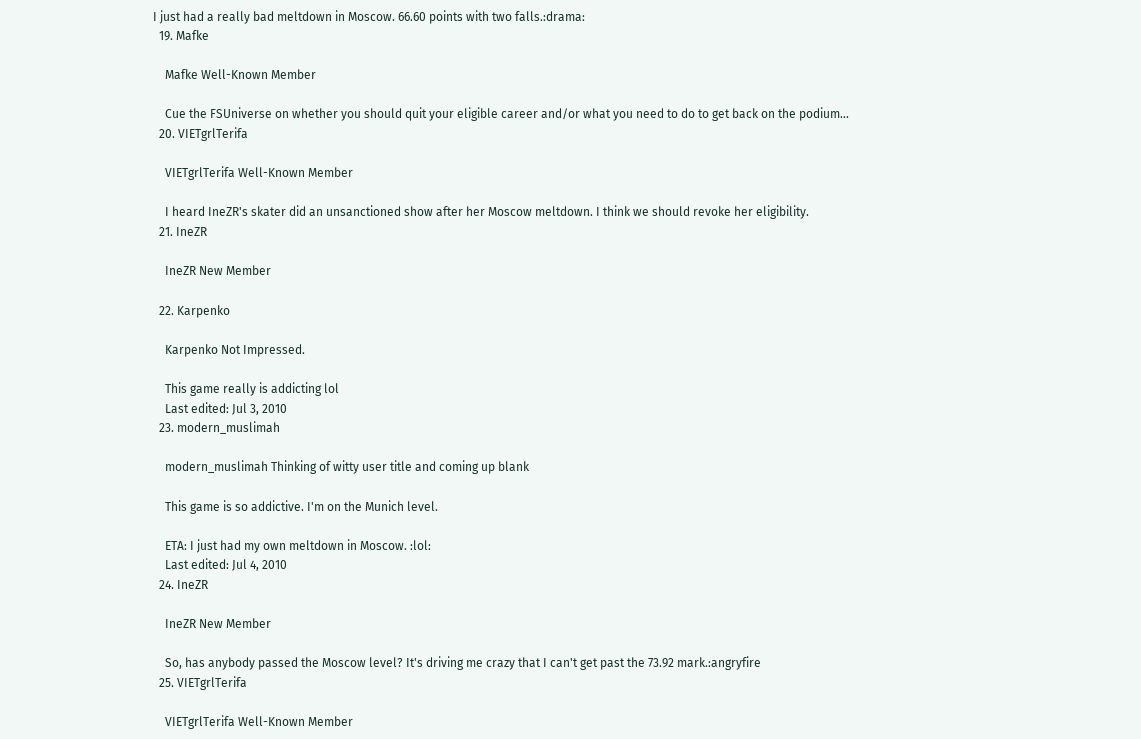I just had a really bad meltdown in Moscow. 66.60 points with two falls.:drama:
  19. Mafke

    Mafke Well-Known Member

    Cue the FSUniverse on whether you should quit your eligible career and/or what you need to do to get back on the podium...
  20. VIETgrlTerifa

    VIETgrlTerifa Well-Known Member

    I heard IneZR's skater did an unsanctioned show after her Moscow meltdown. I think we should revoke her eligibility.
  21. IneZR

    IneZR New Member

  22. Karpenko

    Karpenko Not Impressed.

    This game really is addicting lol
    Last edited: Jul 3, 2010
  23. modern_muslimah

    modern_muslimah Thinking of witty user title and coming up blank

    This game is so addictive. I'm on the Munich level.

    ETA: I just had my own meltdown in Moscow. :lol:
    Last edited: Jul 4, 2010
  24. IneZR

    IneZR New Member

    So, has anybody passed the Moscow level? It's driving me crazy that I can't get past the 73.92 mark.:angryfire
  25. VIETgrlTerifa

    VIETgrlTerifa Well-Known Member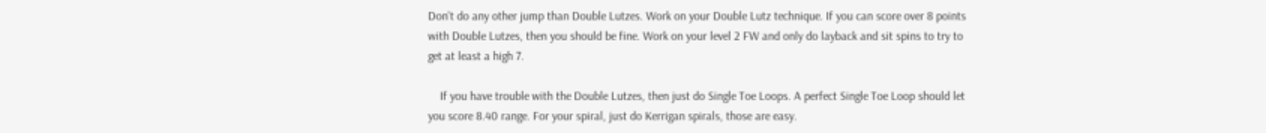Don't do any other jump than Double Lutzes. Work on your Double Lutz technique. If you can score over 8 points with Double Lutzes, then you should be fine. Work on your level 2 FW and only do layback and sit spins to try to get at least a high 7.

    If you have trouble with the Double Lutzes, then just do Single Toe Loops. A perfect Single Toe Loop should let you score 8.40 range. For your spiral, just do Kerrigan spirals, those are easy.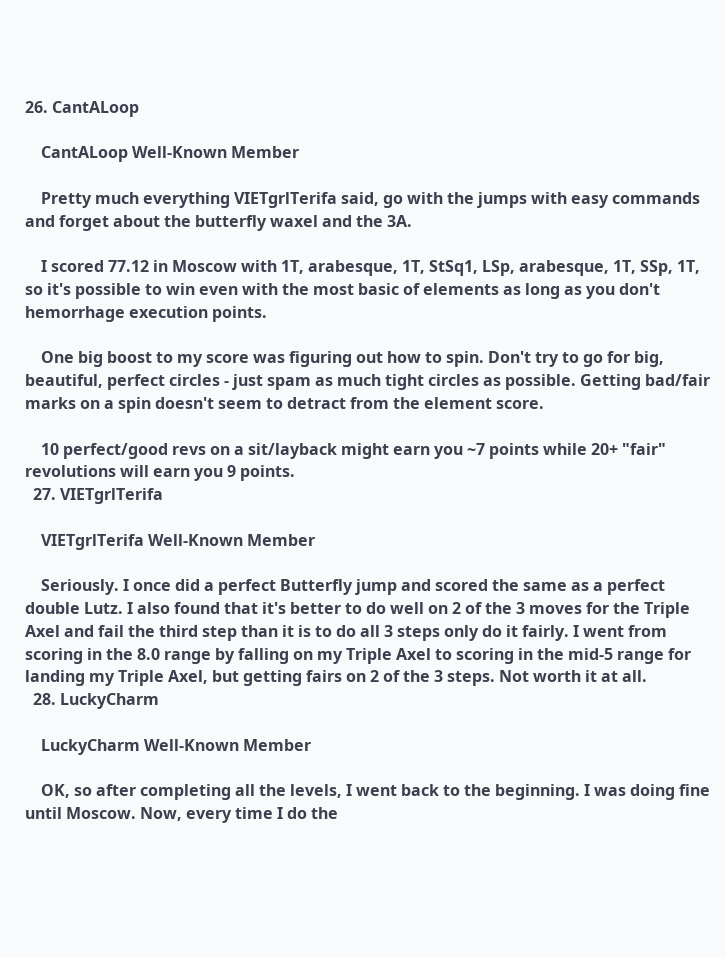26. CantALoop

    CantALoop Well-Known Member

    Pretty much everything VIETgrlTerifa said, go with the jumps with easy commands and forget about the butterfly waxel and the 3A.

    I scored 77.12 in Moscow with 1T, arabesque, 1T, StSq1, LSp, arabesque, 1T, SSp, 1T, so it's possible to win even with the most basic of elements as long as you don't hemorrhage execution points.

    One big boost to my score was figuring out how to spin. Don't try to go for big, beautiful, perfect circles - just spam as much tight circles as possible. Getting bad/fair marks on a spin doesn't seem to detract from the element score.

    10 perfect/good revs on a sit/layback might earn you ~7 points while 20+ "fair" revolutions will earn you 9 points.
  27. VIETgrlTerifa

    VIETgrlTerifa Well-Known Member

    Seriously. I once did a perfect Butterfly jump and scored the same as a perfect double Lutz. I also found that it's better to do well on 2 of the 3 moves for the Triple Axel and fail the third step than it is to do all 3 steps only do it fairly. I went from scoring in the 8.0 range by falling on my Triple Axel to scoring in the mid-5 range for landing my Triple Axel, but getting fairs on 2 of the 3 steps. Not worth it at all.
  28. LuckyCharm

    LuckyCharm Well-Known Member

    OK, so after completing all the levels, I went back to the beginning. I was doing fine until Moscow. Now, every time I do the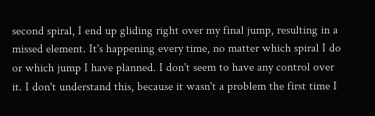second spiral, I end up gliding right over my final jump, resulting in a missed element. It's happening every time, no matter which spiral I do or which jump I have planned. I don't seem to have any control over it. I don't understand this, because it wasn't a problem the first time I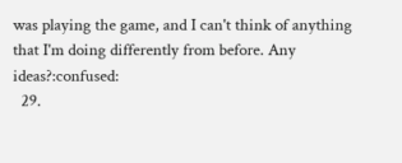was playing the game, and I can't think of anything that I'm doing differently from before. Any ideas?:confused:
  29.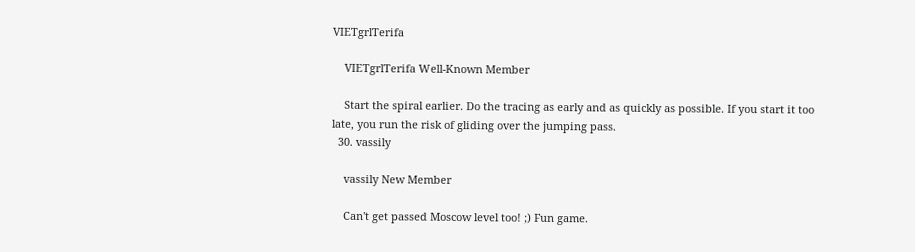VIETgrlTerifa

    VIETgrlTerifa Well-Known Member

    Start the spiral earlier. Do the tracing as early and as quickly as possible. If you start it too late, you run the risk of gliding over the jumping pass.
  30. vassily

    vassily New Member

    Can't get passed Moscow level too! ;) Fun game.